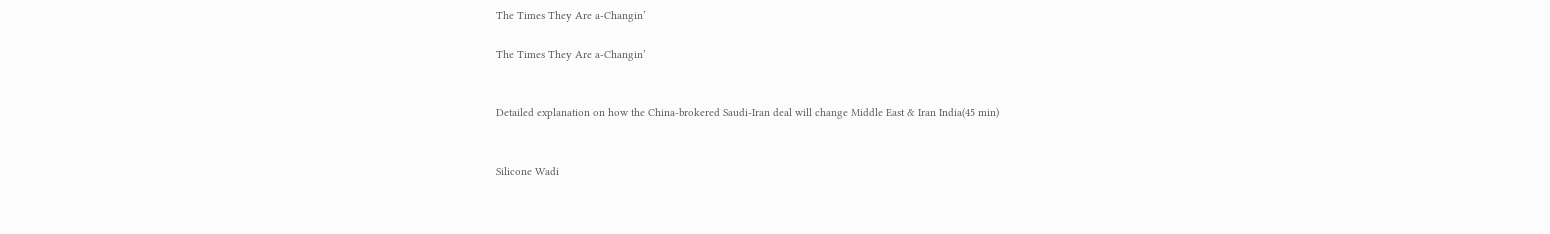The Times They Are a-Changin’

The Times They Are a-Changin’


Detailed explanation on how the China-brokered Saudi-Iran deal will change Middle East & Iran India(45 min)


Silicone Wadi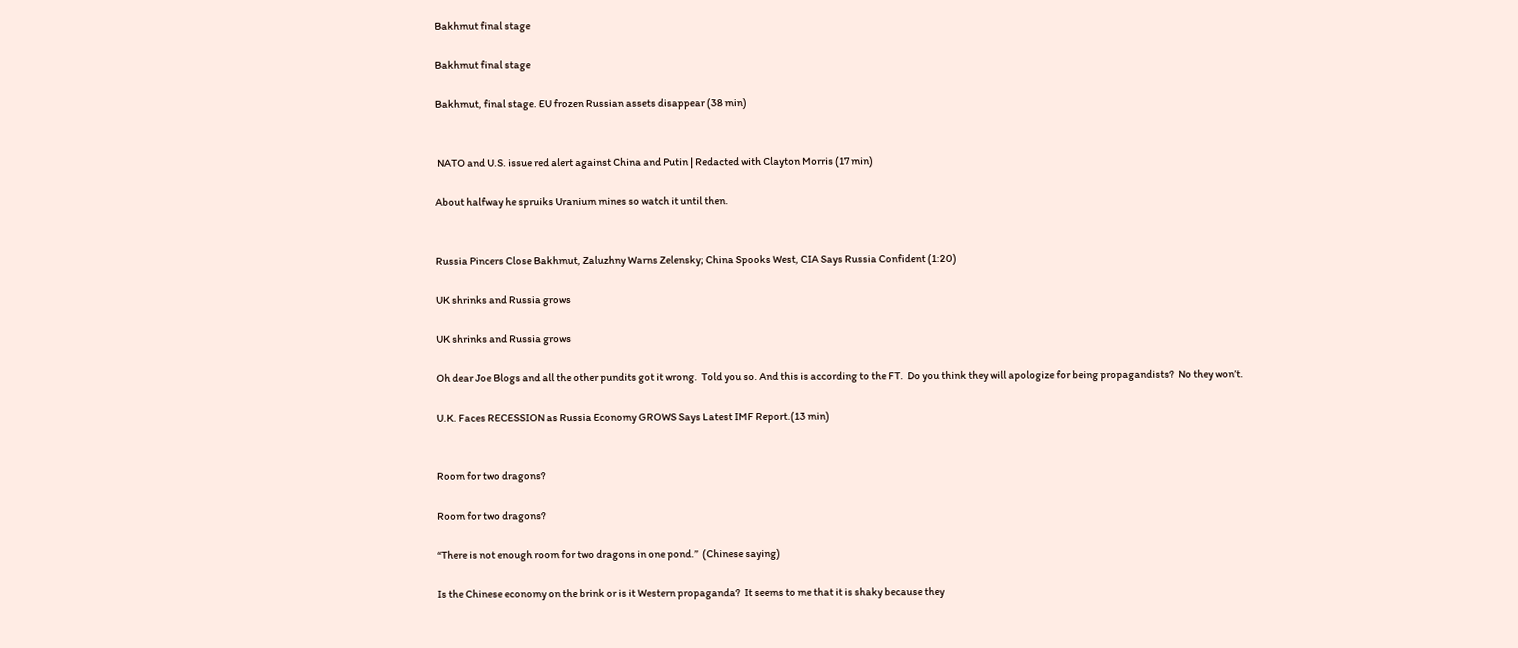Bakhmut final stage

Bakhmut final stage

Bakhmut, final stage. EU frozen Russian assets disappear (38 min)


 NATO and U.S. issue red alert against China and Putin | Redacted with Clayton Morris (17 min)

About halfway he spruiks Uranium mines so watch it until then.


Russia Pincers Close Bakhmut, Zaluzhny Warns Zelensky; China Spooks West, CIA Says Russia Confident (1:20)

UK shrinks and Russia grows

UK shrinks and Russia grows

Oh dear Joe Blogs and all the other pundits got it wrong.  Told you so. And this is according to the FT.  Do you think they will apologize for being propagandists?  No they won’t.

U.K. Faces RECESSION as Russia Economy GROWS Says Latest IMF Report.(13 min)


Room for two dragons?

Room for two dragons?

“There is not enough room for two dragons in one pond.”  (Chinese saying)

Is the Chinese economy on the brink or is it Western propaganda?  It seems to me that it is shaky because they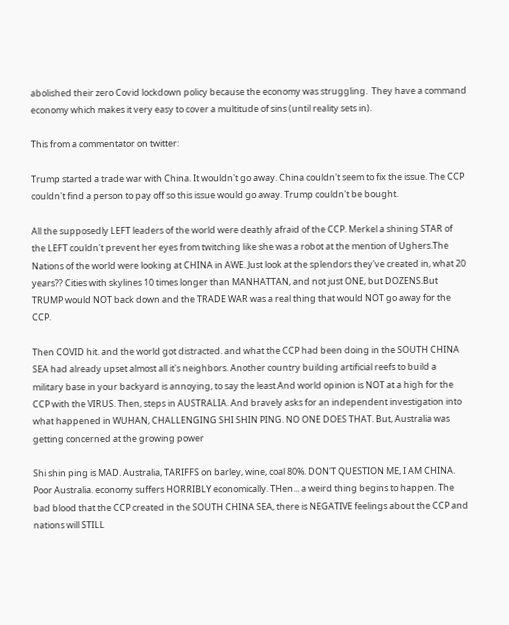abolished their zero Covid lockdown policy because the economy was struggling.  They have a command economy which makes it very easy to cover a multitude of sins (until reality sets in).

This from a commentator on twitter:

Trump started a trade war with China. It wouldn't go away. China couldn't seem to fix the issue. The CCP couldn't find a person to pay off so this issue would go away. Trump couldn't be bought.

All the supposedly LEFT leaders of the world were deathly afraid of the CCP. Merkel a shining STAR of the LEFT couldn't prevent her eyes from twitching like she was a robot at the mention of Ughers.The Nations of the world were looking at CHINA in AWE. Just look at the splendors they've created in, what 20 years?? Cities with skylines 10 times longer than MANHATTAN, and not just ONE, but DOZENS.But TRUMP would NOT back down and the TRADE WAR was a real thing that would NOT go away for the CCP.

Then COVID hit. and the world got distracted. and what the CCP had been doing in the SOUTH CHINA SEA had already upset almost all it's neighbors. Another country building artificial reefs to build a military base in your backyard is annoying, to say the least.And world opinion is NOT at a high for the CCP with the VIRUS. Then, steps in AUSTRALIA. And bravely asks for an independent investigation into what happened in WUHAN, CHALLENGING SHI SHIN PING. NO ONE DOES THAT. But, Australia was getting concerned at the growing power

Shi shin ping is MAD. Australia, TARIFFS on barley, wine, coal 80%. DON'T QUESTION ME, I AM CHINA. Poor Australia. economy suffers HORRIBLY economically. THen... a weird thing begins to happen. The bad blood that the CCP created in the SOUTH CHINA SEA, there is NEGATIVE feelings about the CCP and nations will STILL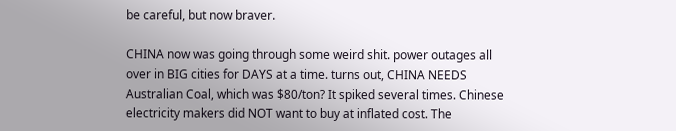be careful, but now braver.

CHINA now was going through some weird shit. power outages all over in BIG cities for DAYS at a time. turns out, CHINA NEEDS Australian Coal, which was $80/ton? It spiked several times. Chinese electricity makers did NOT want to buy at inflated cost. The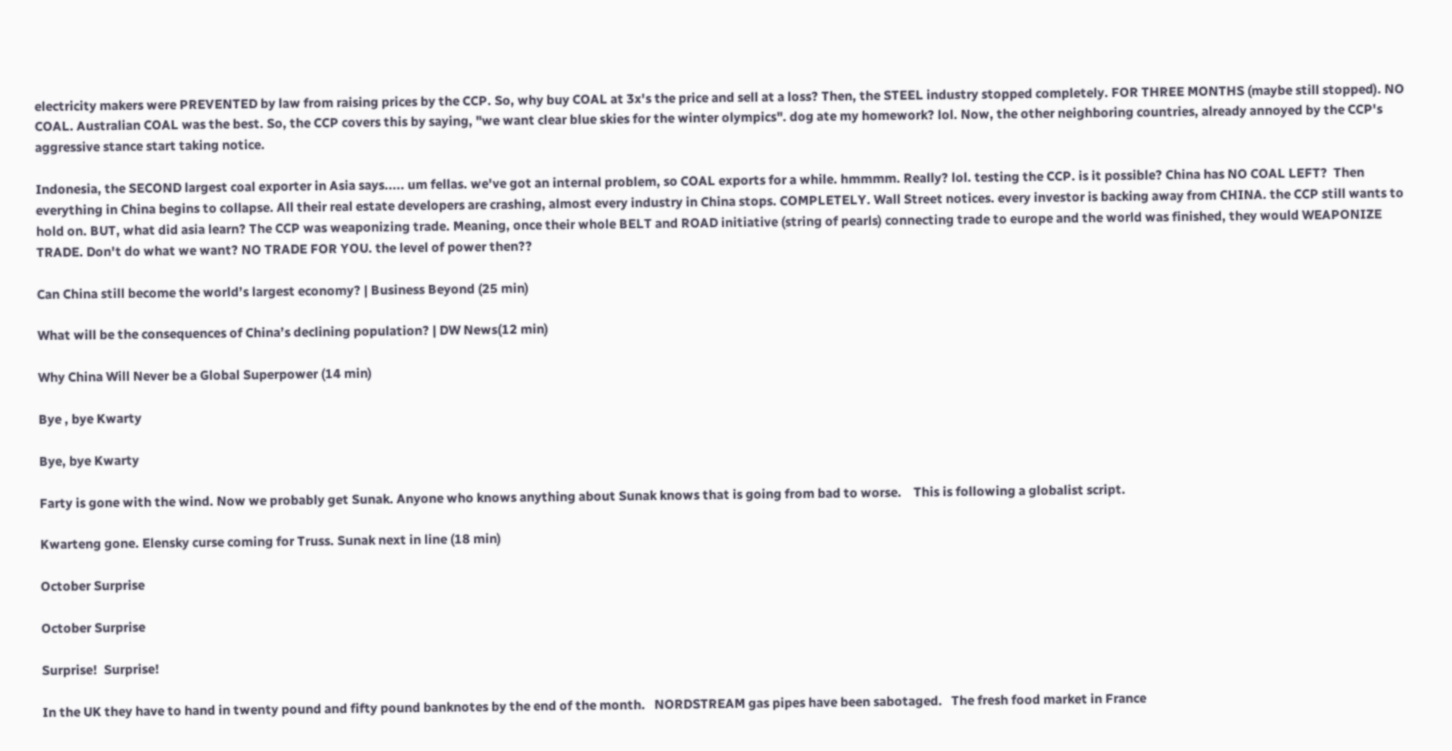electricity makers were PREVENTED by law from raising prices by the CCP. So, why buy COAL at 3x's the price and sell at a loss? Then, the STEEL industry stopped completely. FOR THREE MONTHS (maybe still stopped). NO COAL. Australian COAL was the best. So, the CCP covers this by saying, "we want clear blue skies for the winter olympics". dog ate my homework? lol. Now, the other neighboring countries, already annoyed by the CCP's aggressive stance start taking notice.

Indonesia, the SECOND largest coal exporter in Asia says..... um fellas. we've got an internal problem, so COAL exports for a while. hmmmm. Really? lol. testing the CCP. is it possible? China has NO COAL LEFT?  Then everything in China begins to collapse. All their real estate developers are crashing, almost every industry in China stops. COMPLETELY. Wall Street notices. every investor is backing away from CHINA. the CCP still wants to hold on. BUT, what did asia learn? The CCP was weaponizing trade. Meaning, once their whole BELT and ROAD initiative (string of pearls) connecting trade to europe and the world was finished, they would WEAPONIZE TRADE. Don't do what we want? NO TRADE FOR YOU. the level of power then??

Can China still become the world’s largest economy? | Business Beyond (25 min)

What will be the consequences of China’s declining population? | DW News(12 min)

Why China Will Never be a Global Superpower (14 min)

Bye , bye Kwarty

Bye, bye Kwarty

Farty is gone with the wind. Now we probably get Sunak. Anyone who knows anything about Sunak knows that is going from bad to worse.    This is following a globalist script.

Kwarteng gone. Elensky curse coming for Truss. Sunak next in line (18 min)

October Surprise

October Surprise

Surprise!  Surprise!

In the UK they have to hand in twenty pound and fifty pound banknotes by the end of the month.   NORDSTREAM gas pipes have been sabotaged.   The fresh food market in France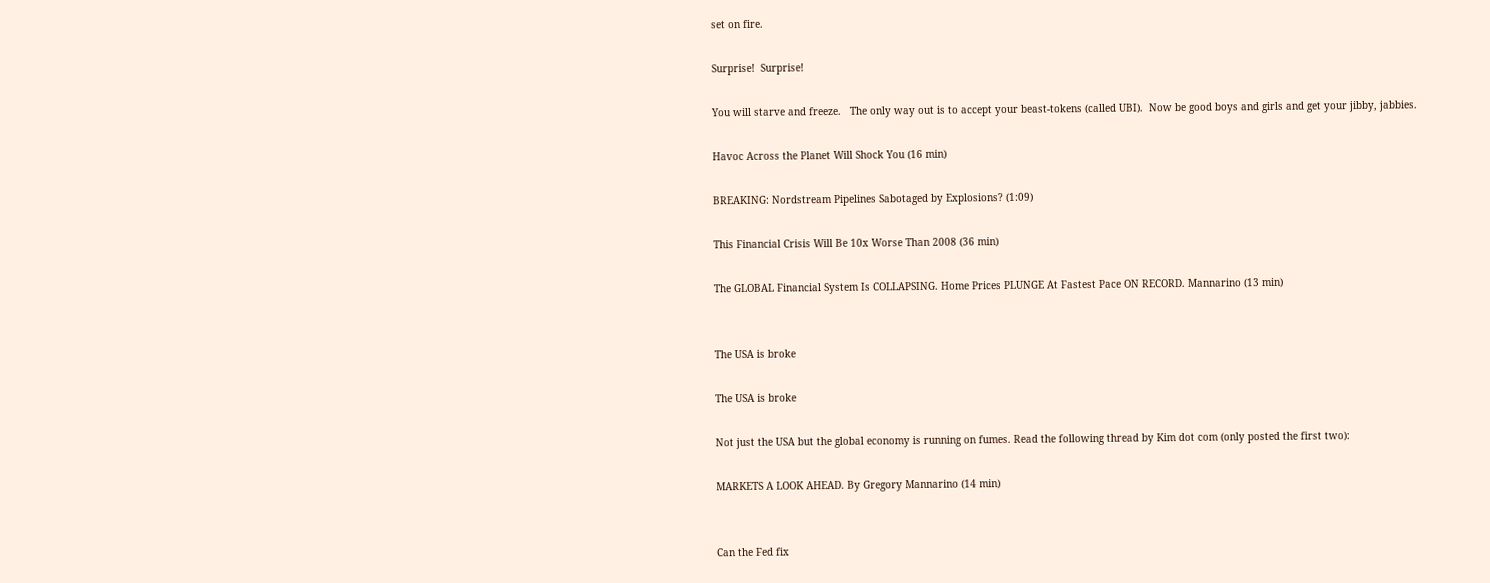set on fire.

Surprise!  Surprise!

You will starve and freeze.   The only way out is to accept your beast-tokens (called UBI).  Now be good boys and girls and get your jibby, jabbies.

Havoc Across the Planet Will Shock You (16 min)

BREAKING: Nordstream Pipelines Sabotaged by Explosions? (1:09)

This Financial Crisis Will Be 10x Worse Than 2008 (36 min)

The GLOBAL Financial System Is COLLAPSING. Home Prices PLUNGE At Fastest Pace ON RECORD. Mannarino (13 min)


The USA is broke

The USA is broke

Not just the USA but the global economy is running on fumes. Read the following thread by Kim dot com (only posted the first two):

MARKETS A LOOK AHEAD. By Gregory Mannarino (14 min)


Can the Fed fix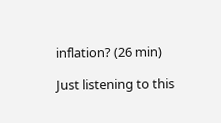inflation? (26 min)

Just listening to this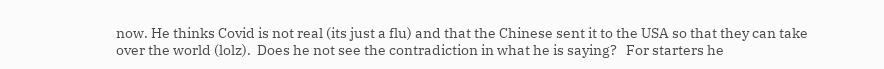now. He thinks Covid is not real (its just a flu) and that the Chinese sent it to the USA so that they can take over the world (lolz).  Does he not see the contradiction in what he is saying?   For starters he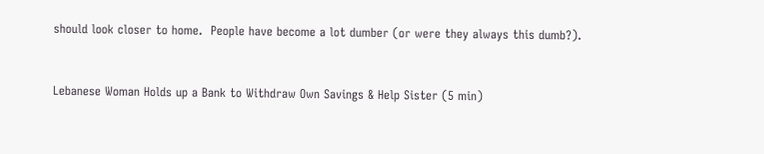should look closer to home.  People have become a lot dumber (or were they always this dumb?).


Lebanese Woman Holds up a Bank to Withdraw Own Savings & Help Sister (5 min)